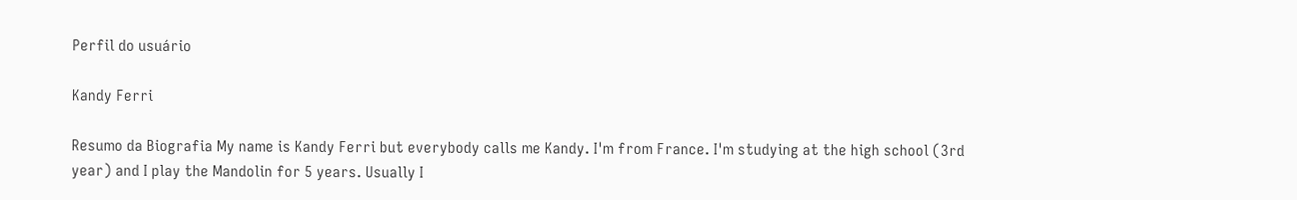Perfil do usuário

Kandy Ferri

Resumo da Biografia My name is Kandy Ferri but everybody calls me Kandy. I'm from France. I'm studying at the high school (3rd year) and I play the Mandolin for 5 years. Usually I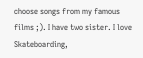choose songs from my famous films ;). I have two sister. I love Skateboarding,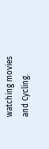watching movies and Cycling.